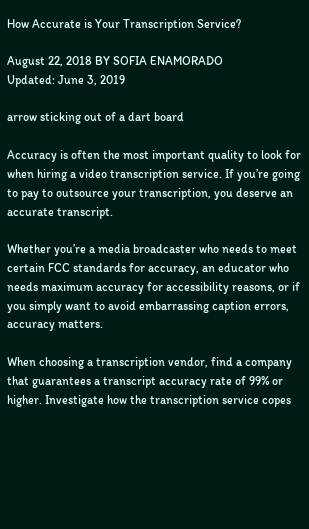How Accurate is Your Transcription Service?

August 22, 2018 BY SOFIA ENAMORADO
Updated: June 3, 2019

arrow sticking out of a dart board

Accuracy is often the most important quality to look for when hiring a video transcription service. If you’re going to pay to outsource your transcription, you deserve an accurate transcript.

Whether you’re a media broadcaster who needs to meet certain FCC standards for accuracy, an educator who needs maximum accuracy for accessibility reasons, or if you simply want to avoid embarrassing caption errors, accuracy matters.

When choosing a transcription vendor, find a company that guarantees a transcript accuracy rate of 99% or higher. Investigate how the transcription service copes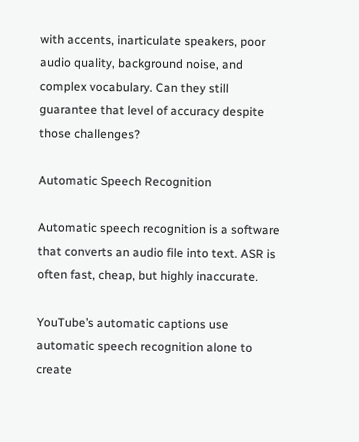with accents, inarticulate speakers, poor audio quality, background noise, and complex vocabulary. Can they still guarantee that level of accuracy despite those challenges?

Automatic Speech Recognition

Automatic speech recognition is a software that converts an audio file into text. ASR is often fast, cheap, but highly inaccurate.

YouTube’s automatic captions use automatic speech recognition alone to create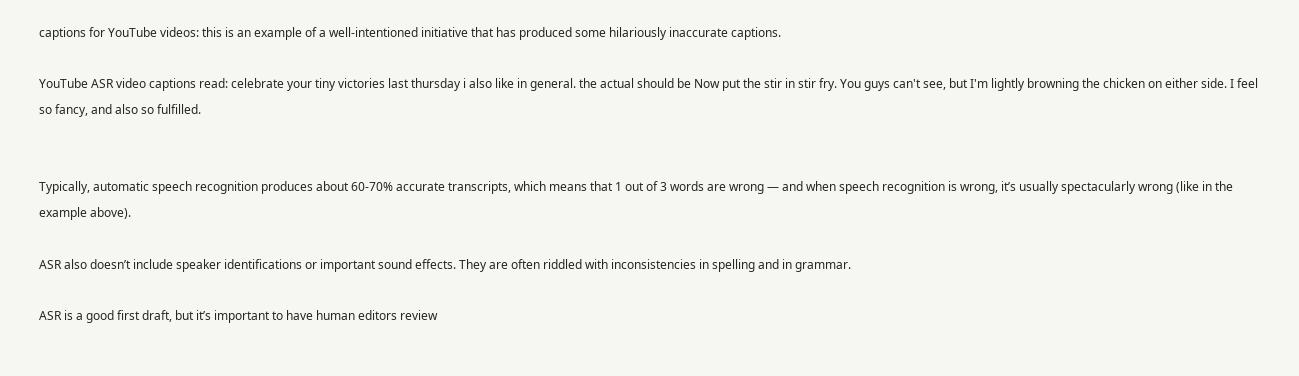captions for YouTube videos: this is an example of a well-intentioned initiative that has produced some hilariously inaccurate captions.

YouTube ASR video captions read: celebrate your tiny victories last thursday i also like in general. the actual should be Now put the stir in stir fry. You guys can't see, but I'm lightly browning the chicken on either side. I feel so fancy, and also so fulfilled.


Typically, automatic speech recognition produces about 60-70% accurate transcripts, which means that 1 out of 3 words are wrong — and when speech recognition is wrong, it’s usually spectacularly wrong (like in the example above).

ASR also doesn’t include speaker identifications or important sound effects. They are often riddled with inconsistencies in spelling and in grammar.

ASR is a good first draft, but it’s important to have human editors review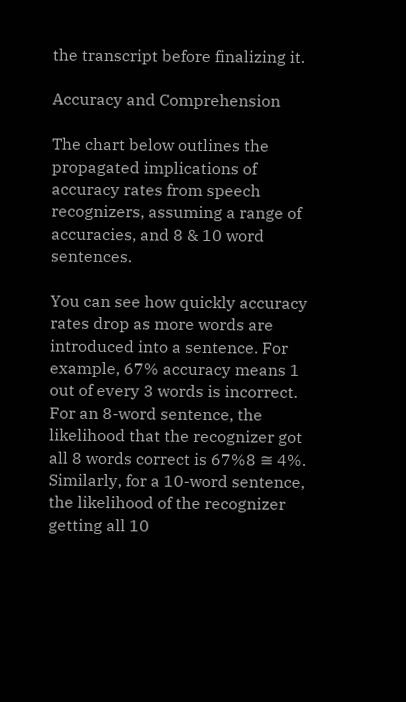the transcript before finalizing it.

Accuracy and Comprehension

The chart below outlines the propagated implications of accuracy rates from speech recognizers, assuming a range of accuracies, and 8 & 10 word sentences.

You can see how quickly accuracy rates drop as more words are introduced into a sentence. For example, 67% accuracy means 1 out of every 3 words is incorrect. For an 8-word sentence, the likelihood that the recognizer got all 8 words correct is 67%8 ≅ 4%. Similarly, for a 10-word sentence, the likelihood of the recognizer getting all 10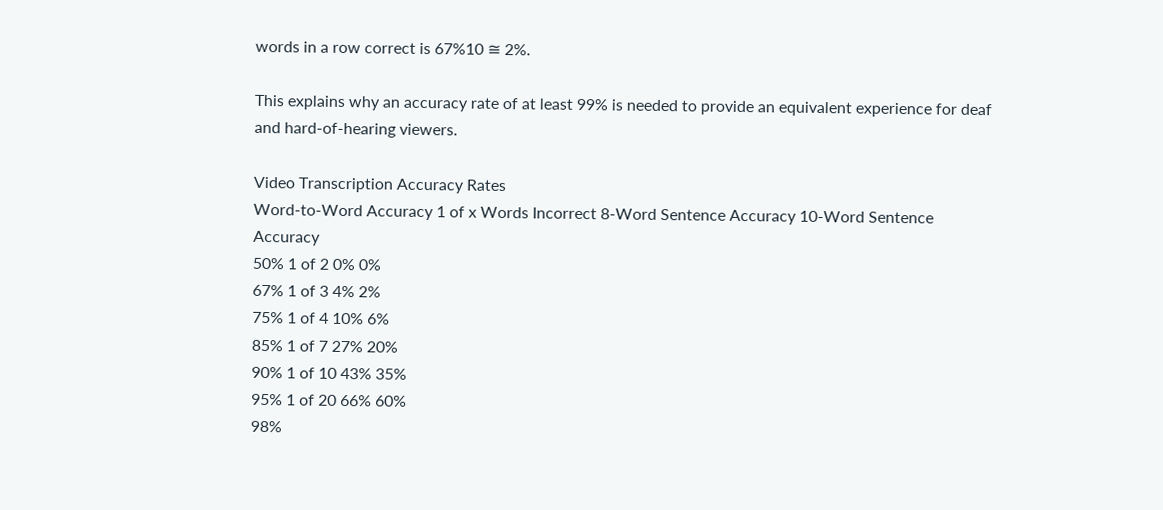words in a row correct is 67%10 ≅ 2%.

This explains why an accuracy rate of at least 99% is needed to provide an equivalent experience for deaf and hard-of-hearing viewers.

Video Transcription Accuracy Rates
Word-to-Word Accuracy 1 of x Words Incorrect 8-Word Sentence Accuracy 10-Word Sentence Accuracy
50% 1 of 2 0% 0%
67% 1 of 3 4% 2%
75% 1 of 4 10% 6%
85% 1 of 7 27% 20%
90% 1 of 10 43% 35%
95% 1 of 20 66% 60%
98%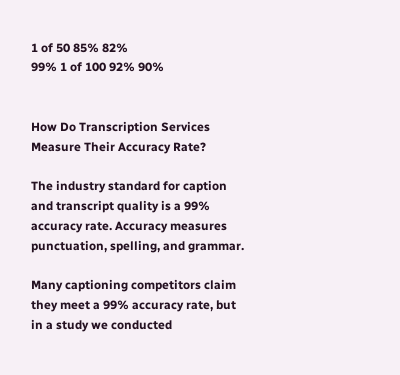1 of 50 85% 82%
99% 1 of 100 92% 90%


How Do Transcription Services Measure Their Accuracy Rate?

The industry standard for caption and transcript quality is a 99% accuracy rate. Accuracy measures punctuation, spelling, and grammar.

Many captioning competitors claim they meet a 99% accuracy rate, but in a study we conducted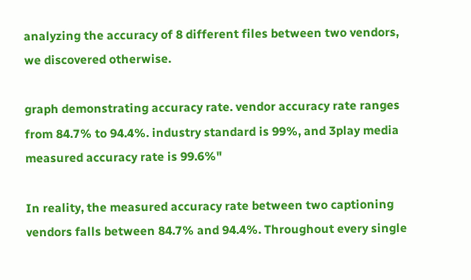analyzing the accuracy of 8 different files between two vendors, we discovered otherwise.

graph demonstrating accuracy rate. vendor accuracy rate ranges from 84.7% to 94.4%. industry standard is 99%, and 3play media measured accuracy rate is 99.6%"

In reality, the measured accuracy rate between two captioning vendors falls between 84.7% and 94.4%. Throughout every single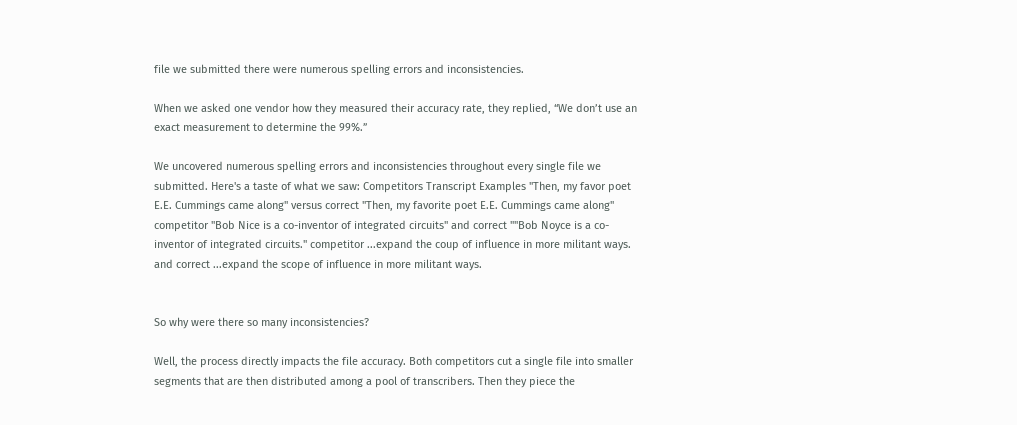file we submitted there were numerous spelling errors and inconsistencies.

When we asked one vendor how they measured their accuracy rate, they replied, “We don’t use an exact measurement to determine the 99%.”

We uncovered numerous spelling errors and inconsistencies throughout every single file we submitted. Here's a taste of what we saw: Competitors Transcript Examples "Then, my favor poet E.E. Cummings came along" versus correct "Then, my favorite poet E.E. Cummings came along" competitor "Bob Nice is a co-inventor of integrated circuits" and correct ""Bob Noyce is a co-inventor of integrated circuits." competitor ...expand the coup of influence in more militant ways. and correct ...expand the scope of influence in more militant ways.


So why were there so many inconsistencies?

Well, the process directly impacts the file accuracy. Both competitors cut a single file into smaller segments that are then distributed among a pool of transcribers. Then they piece the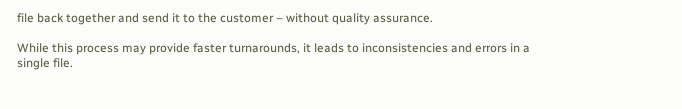file back together and send it to the customer – without quality assurance.

While this process may provide faster turnarounds, it leads to inconsistencies and errors in a single file.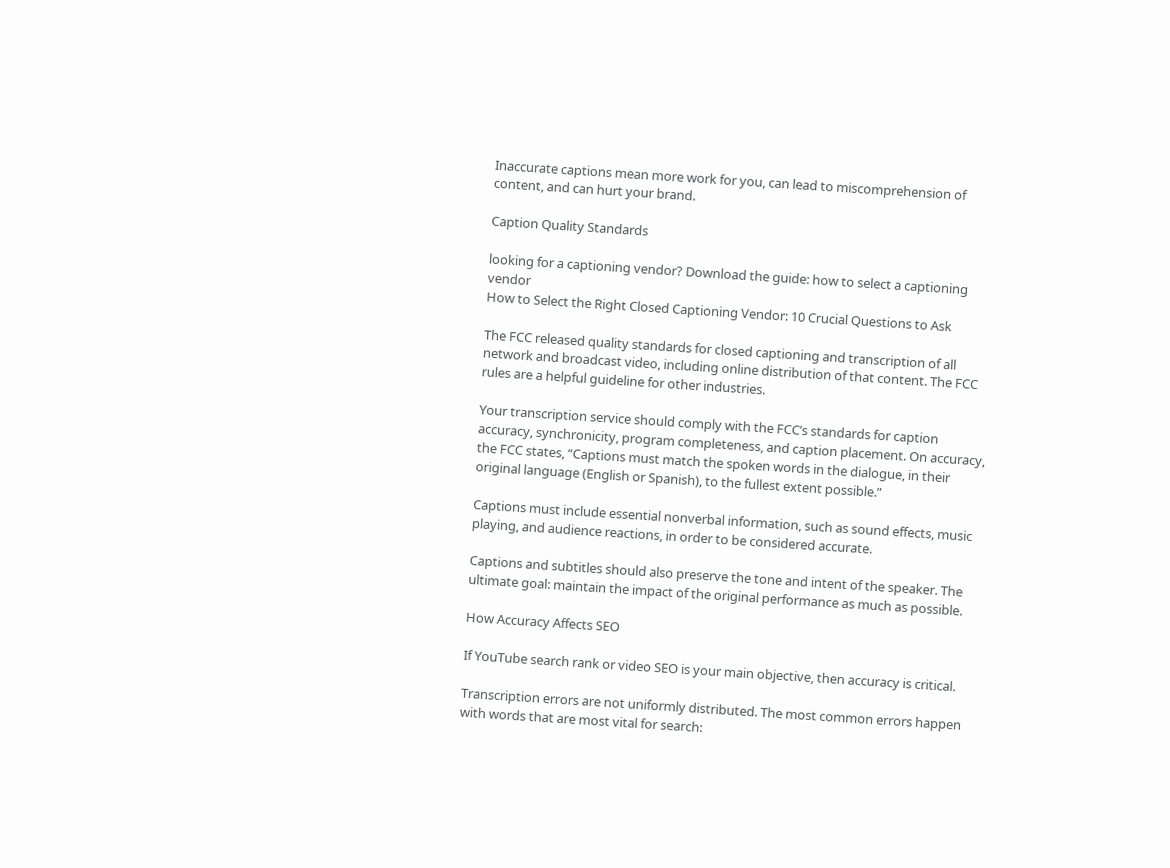Inaccurate captions mean more work for you, can lead to miscomprehension of content, and can hurt your brand.

Caption Quality Standards

looking for a captioning vendor? Download the guide: how to select a captioning vendor
How to Select the Right Closed Captioning Vendor: 10 Crucial Questions to Ask

The FCC released quality standards for closed captioning and transcription of all network and broadcast video, including online distribution of that content. The FCC rules are a helpful guideline for other industries.

Your transcription service should comply with the FCC’s standards for caption accuracy, synchronicity, program completeness, and caption placement. On accuracy, the FCC states, “Captions must match the spoken words in the dialogue, in their original language (English or Spanish), to the fullest extent possible.”

Captions must include essential nonverbal information, such as sound effects, music playing, and audience reactions, in order to be considered accurate.

Captions and subtitles should also preserve the tone and intent of the speaker. The ultimate goal: maintain the impact of the original performance as much as possible.

How Accuracy Affects SEO

If YouTube search rank or video SEO is your main objective, then accuracy is critical.

Transcription errors are not uniformly distributed. The most common errors happen with words that are most vital for search: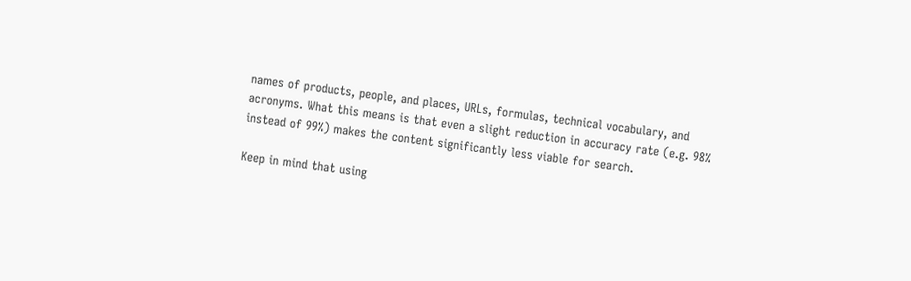names of products, people, and places, URLs, formulas, technical vocabulary, and acronyms. What this means is that even a slight reduction in accuracy rate (e.g. 98% instead of 99%) makes the content significantly less viable for search.

Keep in mind that using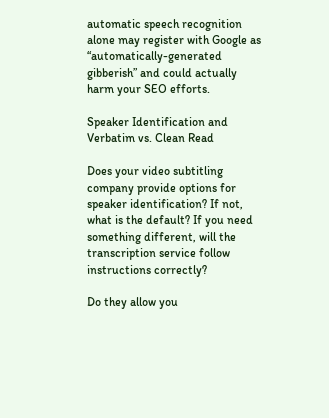automatic speech recognition alone may register with Google as “automatically-generated gibberish” and could actually harm your SEO efforts.

Speaker Identification and Verbatim vs. Clean Read

Does your video subtitling company provide options for speaker identification? If not, what is the default? If you need something different, will the transcription service follow instructions correctly?

Do they allow you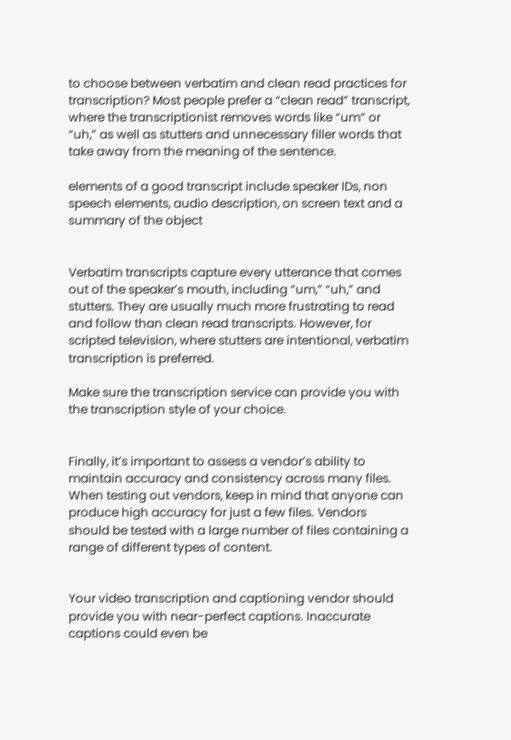to choose between verbatim and clean read practices for transcription? Most people prefer a “clean read” transcript, where the transcriptionist removes words like “um” or “uh,” as well as stutters and unnecessary filler words that take away from the meaning of the sentence.

elements of a good transcript include speaker IDs, non speech elements, audio description, on screen text and a summary of the object


Verbatim transcripts capture every utterance that comes out of the speaker’s mouth, including “um,” “uh,” and stutters. They are usually much more frustrating to read and follow than clean read transcripts. However, for scripted television, where stutters are intentional, verbatim transcription is preferred.

Make sure the transcription service can provide you with the transcription style of your choice.


Finally, it’s important to assess a vendor’s ability to maintain accuracy and consistency across many files. When testing out vendors, keep in mind that anyone can produce high accuracy for just a few files. Vendors should be tested with a large number of files containing a range of different types of content.


Your video transcription and captioning vendor should provide you with near-perfect captions. Inaccurate captions could even be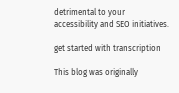detrimental to your accessibility and SEO initiatives.

get started with transcription

This blog was originally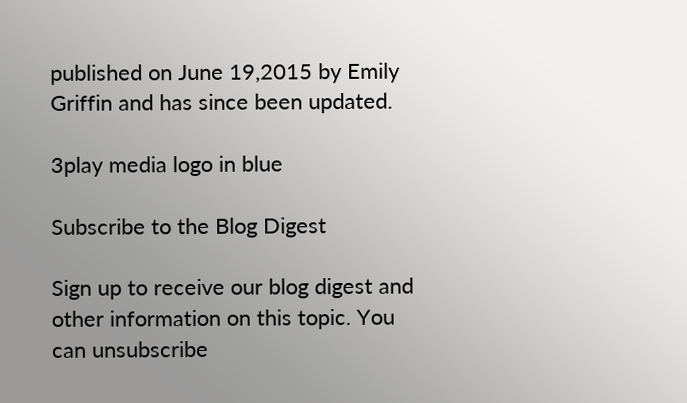published on June 19,2015 by Emily Griffin and has since been updated.

3play media logo in blue

Subscribe to the Blog Digest

Sign up to receive our blog digest and other information on this topic. You can unsubscribe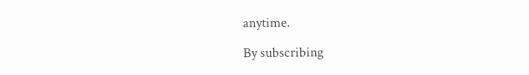anytime.

By subscribing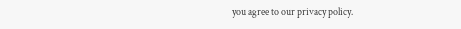you agree to our privacy policy.